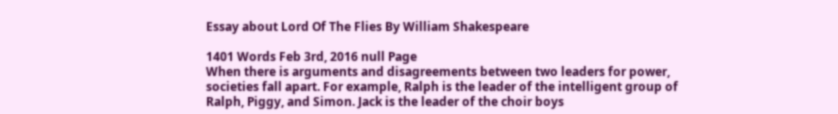Essay about Lord Of The Flies By William Shakespeare

1401 Words Feb 3rd, 2016 null Page
When there is arguments and disagreements between two leaders for power, societies fall apart. For example, Ralph is the leader of the intelligent group of Ralph, Piggy, and Simon. Jack is the leader of the choir boys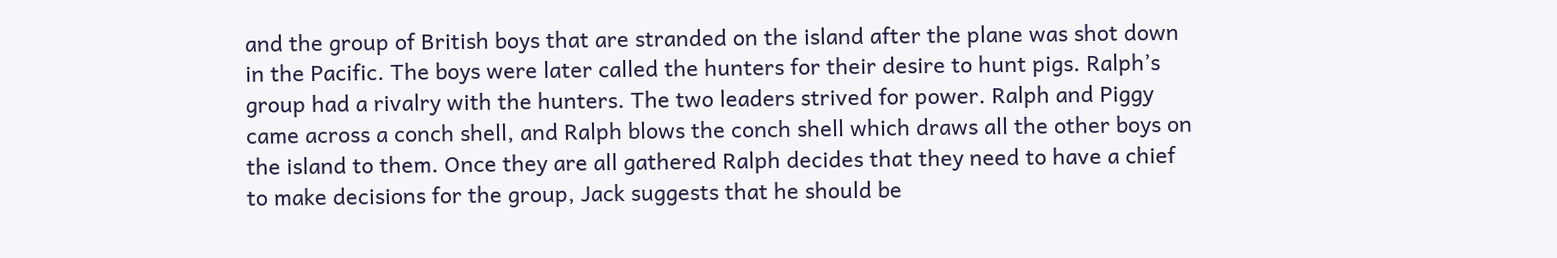and the group of British boys that are stranded on the island after the plane was shot down in the Pacific. The boys were later called the hunters for their desire to hunt pigs. Ralph’s group had a rivalry with the hunters. The two leaders strived for power. Ralph and Piggy came across a conch shell, and Ralph blows the conch shell which draws all the other boys on the island to them. Once they are all gathered Ralph decides that they need to have a chief to make decisions for the group, Jack suggests that he should be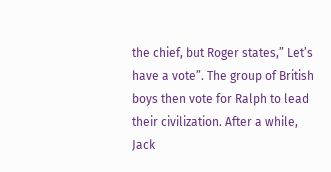the chief, but Roger states,” Let’s have a vote”. The group of British boys then vote for Ralph to lead their civilization. After a while, Jack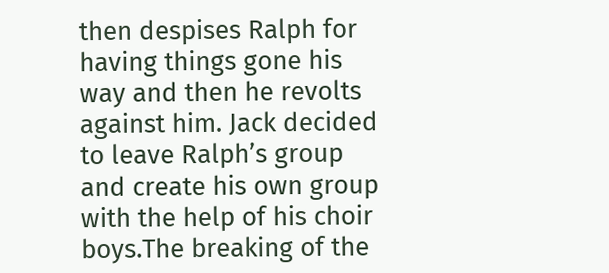then despises Ralph for having things gone his way and then he revolts against him. Jack decided to leave Ralph’s group and create his own group with the help of his choir boys.The breaking of the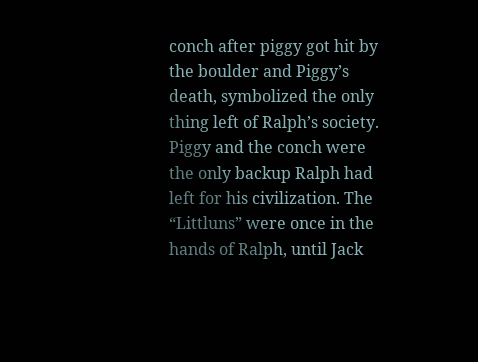conch after piggy got hit by the boulder and Piggy’s death, symbolized the only thing left of Ralph’s society. Piggy and the conch were the only backup Ralph had left for his civilization. The “Littluns” were once in the hands of Ralph, until Jack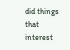did things that interest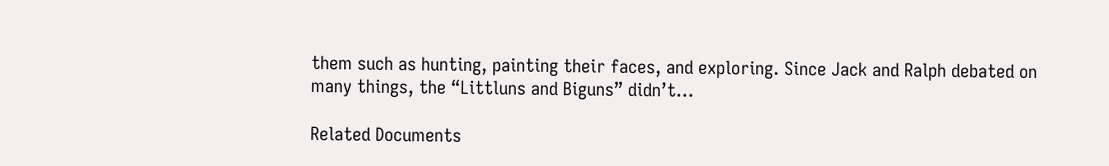them such as hunting, painting their faces, and exploring. Since Jack and Ralph debated on many things, the “Littluns and Biguns” didn’t…

Related Documents